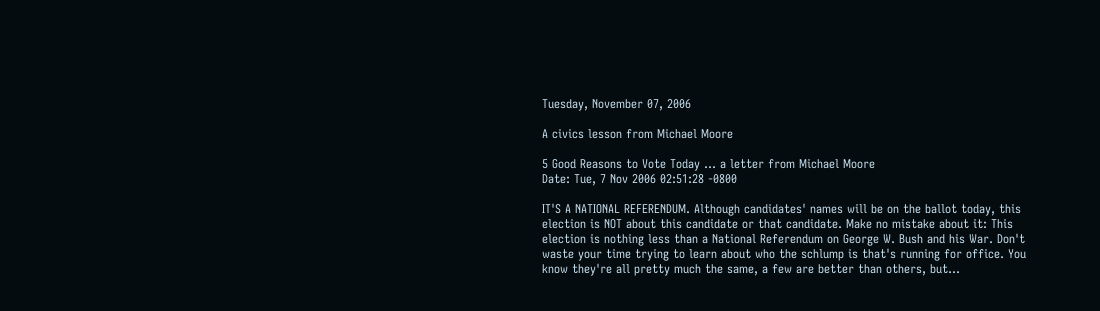Tuesday, November 07, 2006

A civics lesson from Michael Moore

5 Good Reasons to Vote Today ... a letter from Michael Moore
Date: Tue, 7 Nov 2006 02:51:28 -0800

IT'S A NATIONAL REFERENDUM. Although candidates' names will be on the ballot today, this election is NOT about this candidate or that candidate. Make no mistake about it: This election is nothing less than a National Referendum on George W. Bush and his War. Don't waste your time trying to learn about who the schlump is that's running for office. You know they're all pretty much the same, a few are better than others, but...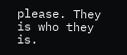please. They is who they is.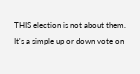THIS election is not about them. It's a simple up or down vote on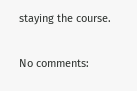staying the course.

No comments: